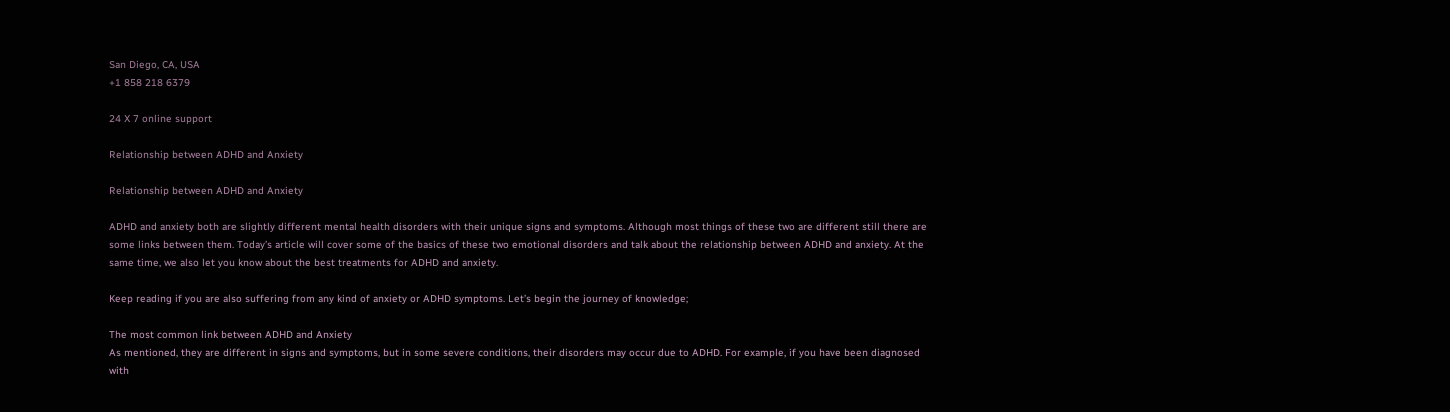San Diego, CA, USA
+1 858 218 6379

24 X 7 online support

Relationship between ADHD and Anxiety

Relationship between ADHD and Anxiety

ADHD and anxiety both are slightly different mental health disorders with their unique signs and symptoms. Although most things of these two are different still there are some links between them. Today’s article will cover some of the basics of these two emotional disorders and talk about the relationship between ADHD and anxiety. At the same time, we also let you know about the best treatments for ADHD and anxiety.

Keep reading if you are also suffering from any kind of anxiety or ADHD symptoms. Let’s begin the journey of knowledge;

The most common link between ADHD and Anxiety
As mentioned, they are different in signs and symptoms, but in some severe conditions, their disorders may occur due to ADHD. For example, if you have been diagnosed with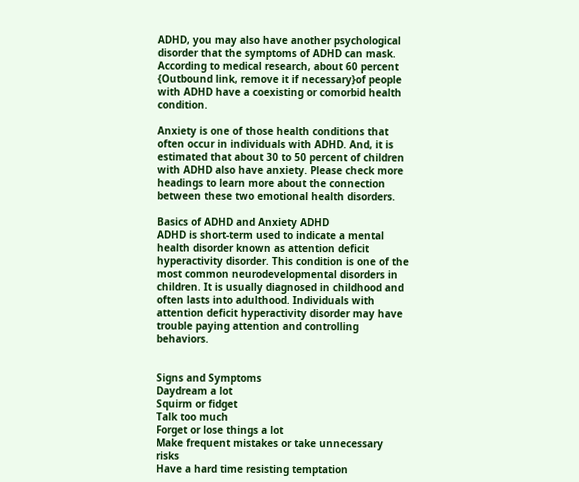ADHD, you may also have another psychological disorder that the symptoms of ADHD can mask. According to medical research, about 60 percent {Outbound link, remove it if necessary}of people with ADHD have a coexisting or comorbid health condition.

Anxiety is one of those health conditions that often occur in individuals with ADHD. And, it is estimated that about 30 to 50 percent of children with ADHD also have anxiety. Please check more headings to learn more about the connection between these two emotional health disorders.

Basics of ADHD and Anxiety ADHD
ADHD is short-term used to indicate a mental health disorder known as attention deficit hyperactivity disorder. This condition is one of the most common neurodevelopmental disorders in children. It is usually diagnosed in childhood and often lasts into adulthood. Individuals with attention deficit hyperactivity disorder may have trouble paying attention and controlling behaviors.


Signs and Symptoms
Daydream a lot
Squirm or fidget
Talk too much
Forget or lose things a lot
Make frequent mistakes or take unnecessary risks
Have a hard time resisting temptation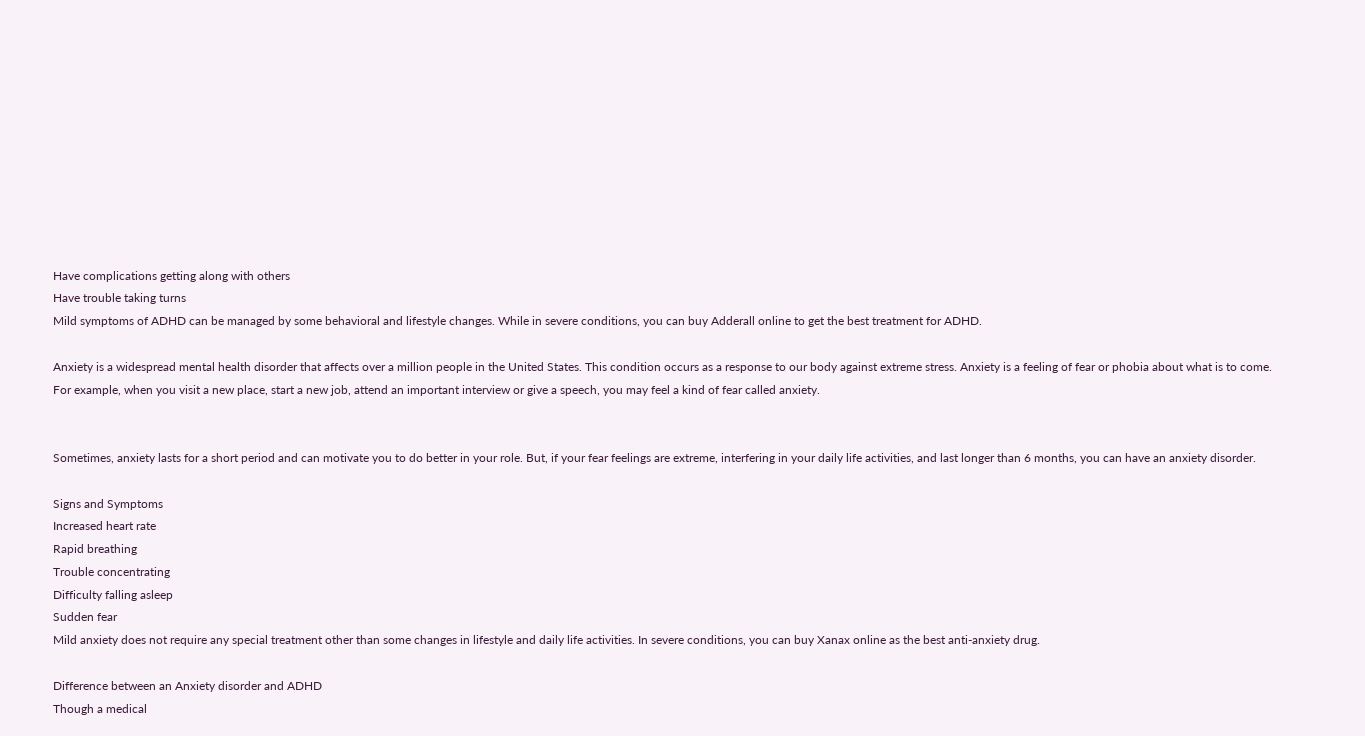Have complications getting along with others
Have trouble taking turns
Mild symptoms of ADHD can be managed by some behavioral and lifestyle changes. While in severe conditions, you can buy Adderall online to get the best treatment for ADHD.

Anxiety is a widespread mental health disorder that affects over a million people in the United States. This condition occurs as a response to our body against extreme stress. Anxiety is a feeling of fear or phobia about what is to come. For example, when you visit a new place, start a new job, attend an important interview or give a speech, you may feel a kind of fear called anxiety.


Sometimes, anxiety lasts for a short period and can motivate you to do better in your role. But, if your fear feelings are extreme, interfering in your daily life activities, and last longer than 6 months, you can have an anxiety disorder.

Signs and Symptoms
Increased heart rate
Rapid breathing
Trouble concentrating
Difficulty falling asleep
Sudden fear
Mild anxiety does not require any special treatment other than some changes in lifestyle and daily life activities. In severe conditions, you can buy Xanax online as the best anti-anxiety drug.

Difference between an Anxiety disorder and ADHD
Though a medical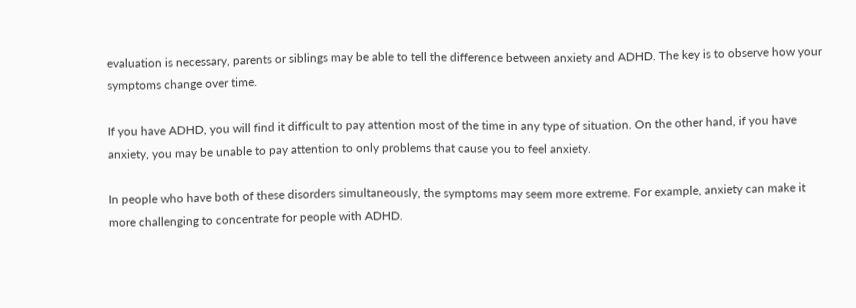evaluation is necessary, parents or siblings may be able to tell the difference between anxiety and ADHD. The key is to observe how your symptoms change over time.

If you have ADHD, you will find it difficult to pay attention most of the time in any type of situation. On the other hand, if you have anxiety, you may be unable to pay attention to only problems that cause you to feel anxiety.

In people who have both of these disorders simultaneously, the symptoms may seem more extreme. For example, anxiety can make it more challenging to concentrate for people with ADHD.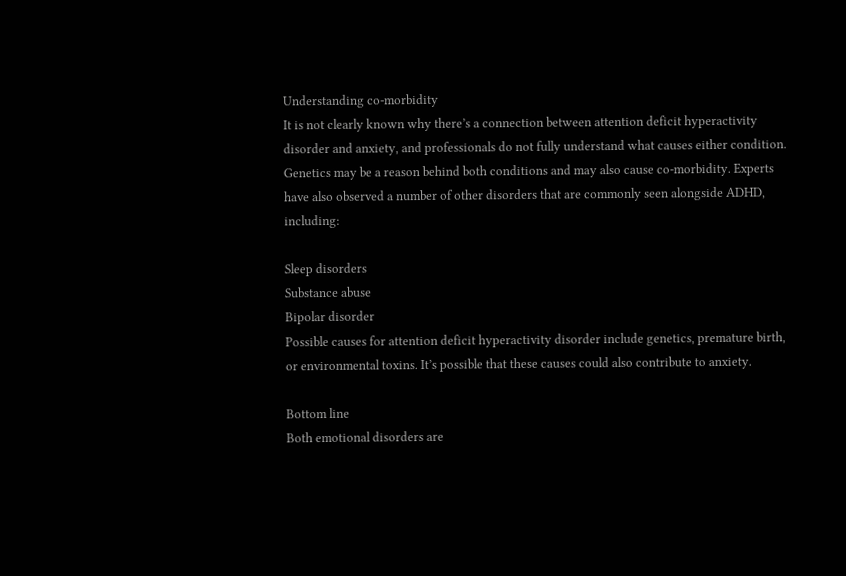Understanding co-morbidity
It is not clearly known why there’s a connection between attention deficit hyperactivity disorder and anxiety, and professionals do not fully understand what causes either condition. Genetics may be a reason behind both conditions and may also cause co-morbidity. Experts have also observed a number of other disorders that are commonly seen alongside ADHD, including:

Sleep disorders
Substance abuse
Bipolar disorder
Possible causes for attention deficit hyperactivity disorder include genetics, premature birth, or environmental toxins. It’s possible that these causes could also contribute to anxiety.

Bottom line
Both emotional disorders are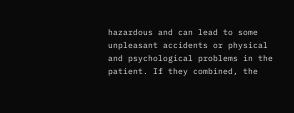hazardous and can lead to some unpleasant accidents or physical and psychological problems in the patient. If they combined, the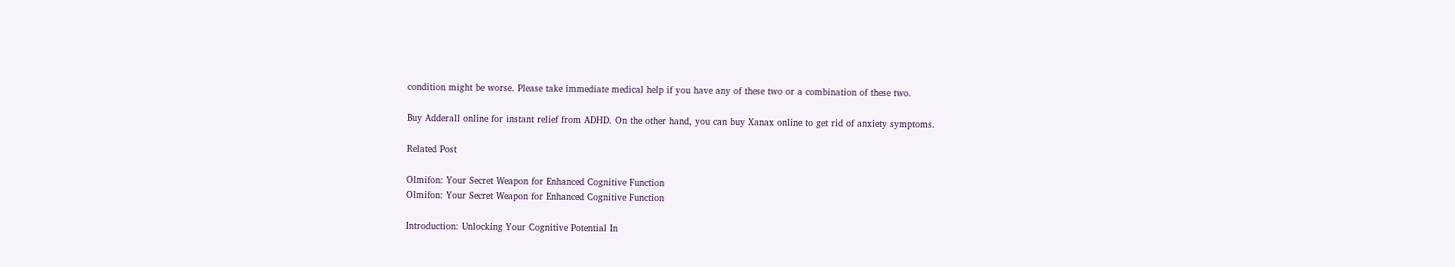condition might be worse. Please take immediate medical help if you have any of these two or a combination of these two.

Buy Adderall online for instant relief from ADHD. On the other hand, you can buy Xanax online to get rid of anxiety symptoms.

Related Post

Olmifon: Your Secret Weapon for Enhanced Cognitive Function
Olmifon: Your Secret Weapon for Enhanced Cognitive Function

Introduction: Unlocking Your Cognitive Potential In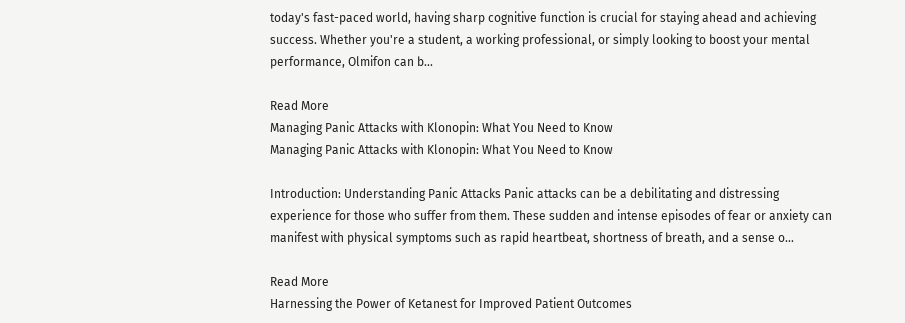today's fast-paced world, having sharp cognitive function is crucial for staying ahead and achieving success. Whether you're a student, a working professional, or simply looking to boost your mental performance, Olmifon can b...

Read More
Managing Panic Attacks with Klonopin: What You Need to Know
Managing Panic Attacks with Klonopin: What You Need to Know

Introduction: Understanding Panic Attacks Panic attacks can be a debilitating and distressing experience for those who suffer from them. These sudden and intense episodes of fear or anxiety can manifest with physical symptoms such as rapid heartbeat, shortness of breath, and a sense o...

Read More
Harnessing the Power of Ketanest for Improved Patient Outcomes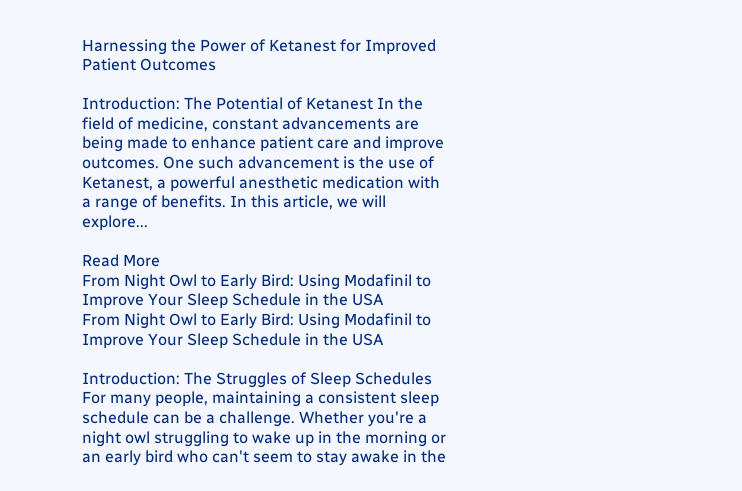Harnessing the Power of Ketanest for Improved Patient Outcomes

Introduction: The Potential of Ketanest In the field of medicine, constant advancements are being made to enhance patient care and improve outcomes. One such advancement is the use of Ketanest, a powerful anesthetic medication with a range of benefits. In this article, we will explore...

Read More
From Night Owl to Early Bird: Using Modafinil to Improve Your Sleep Schedule in the USA
From Night Owl to Early Bird: Using Modafinil to Improve Your Sleep Schedule in the USA

Introduction: The Struggles of Sleep Schedules For many people, maintaining a consistent sleep schedule can be a challenge. Whether you're a night owl struggling to wake up in the morning or an early bird who can't seem to stay awake in the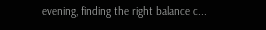evening, finding the right balance c...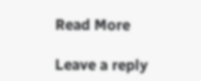Read More

Leave a reply